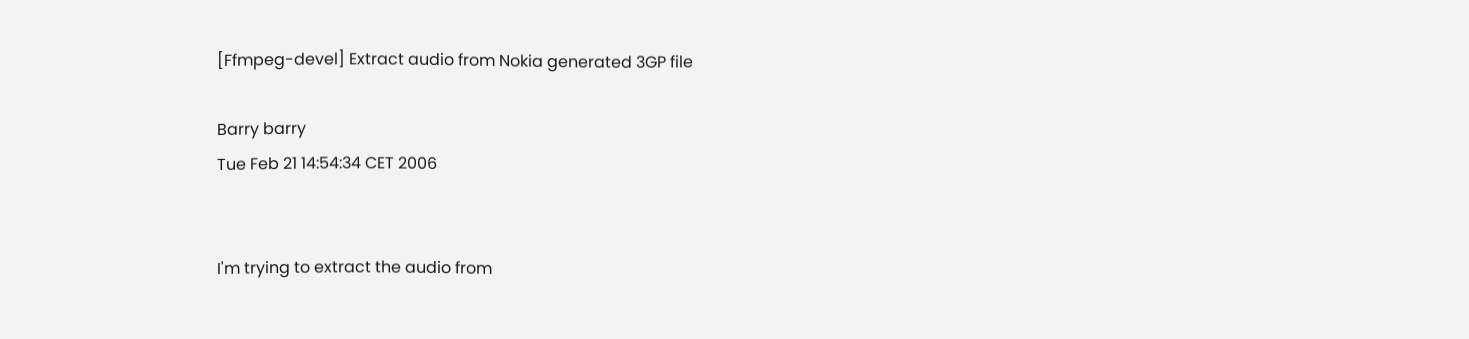[Ffmpeg-devel] Extract audio from Nokia generated 3GP file

Barry barry
Tue Feb 21 14:54:34 CET 2006


I'm trying to extract the audio from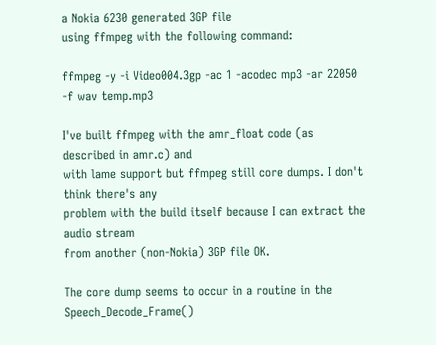a Nokia 6230 generated 3GP file
using ffmpeg with the following command:

ffmpeg -y -i Video004.3gp -ac 1 -acodec mp3 -ar 22050 -f wav temp.mp3

I've built ffmpeg with the amr_float code (as described in amr.c) and
with lame support but ffmpeg still core dumps. I don't think there's any
problem with the build itself because I can extract the audio stream
from another (non-Nokia) 3GP file OK.

The core dump seems to occur in a routine in the Speech_Decode_Frame()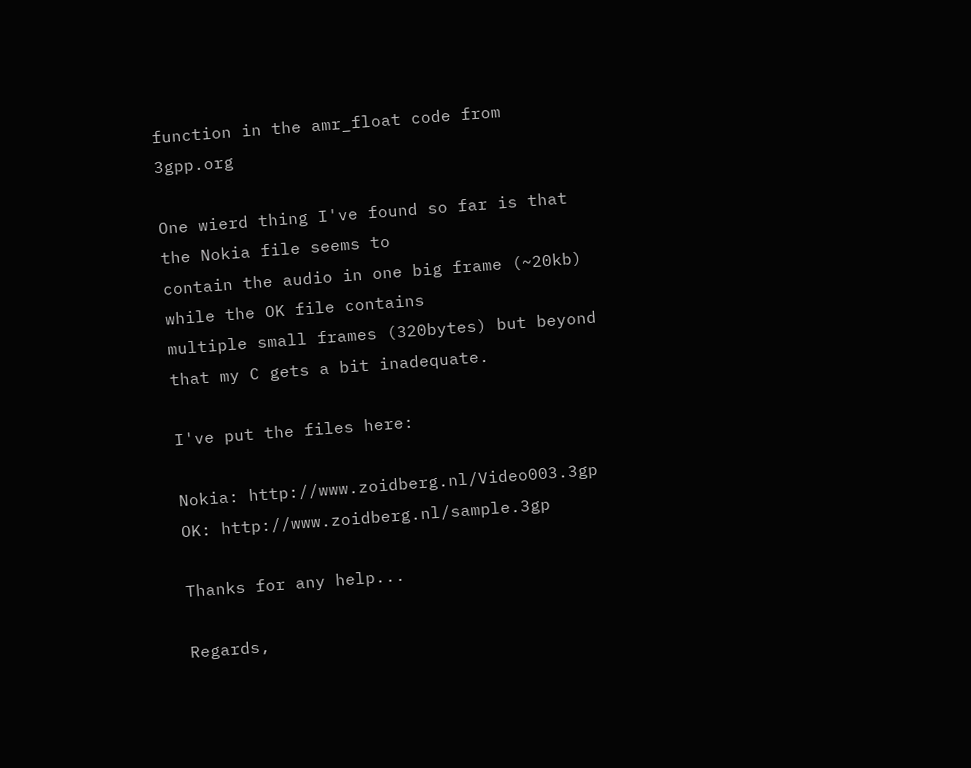function in the amr_float code from 3gpp.org

One wierd thing I've found so far is that the Nokia file seems to
contain the audio in one big frame (~20kb) while the OK file contains
multiple small frames (320bytes) but beyond that my C gets a bit inadequate.

I've put the files here:

Nokia: http://www.zoidberg.nl/Video003.3gp
OK: http://www.zoidberg.nl/sample.3gp

Thanks for any help...

Regards,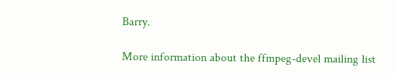Barry.

More information about the ffmpeg-devel mailing list